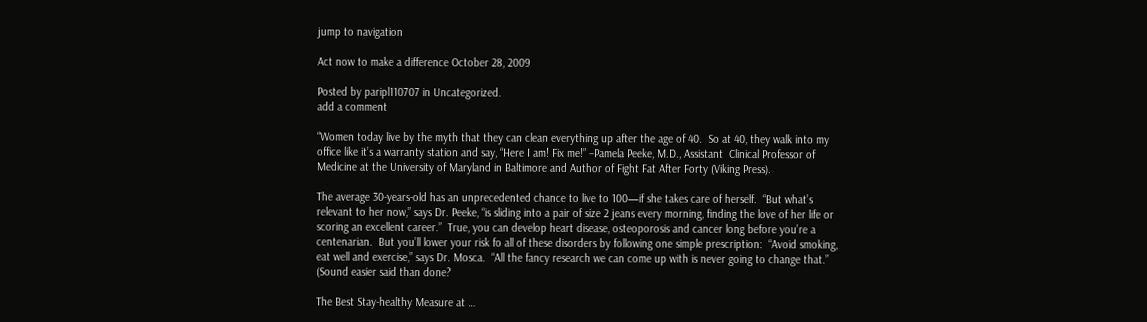jump to navigation

Act now to make a difference October 28, 2009

Posted by paripl110707 in Uncategorized.
add a comment

“Women today live by the myth that they can clean everything up after the age of 40.  So at 40, they walk into my office like it’s a warranty station and say, “Here I am! Fix me!” –Pamela Peeke, M.D., Assistant  Clinical Professor of Medicine at the University of Maryland in Baltimore and Author of Fight Fat After Forty (Viking Press).

The average 30-years-old has an unprecedented chance to live to 100—if she takes care of herself.  “But what’s relevant to her now,” says Dr. Peeke, “is sliding into a pair of size 2 jeans every morning, finding the love of her life or scoring an excellent career.”  True, you can develop heart disease, osteoporosis and cancer long before you’re a centenarian.  But you’ll lower your risk fo all of these disorders by following one simple prescription:  “Avoid smoking, eat well and exercise,” says Dr. Mosca.  “All the fancy research we can come up with is never going to change that.”  (Sound easier said than done?

The Best Stay-healthy Measure at …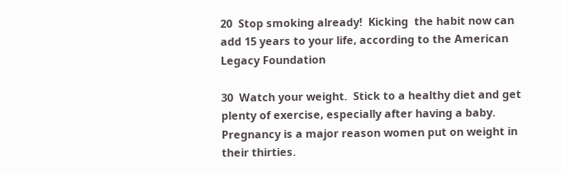20  Stop smoking already!  Kicking  the habit now can add 15 years to your life, according to the American Legacy Foundation

30  Watch your weight.  Stick to a healthy diet and get plenty of exercise, especially after having a baby.  Pregnancy is a major reason women put on weight in their thirties.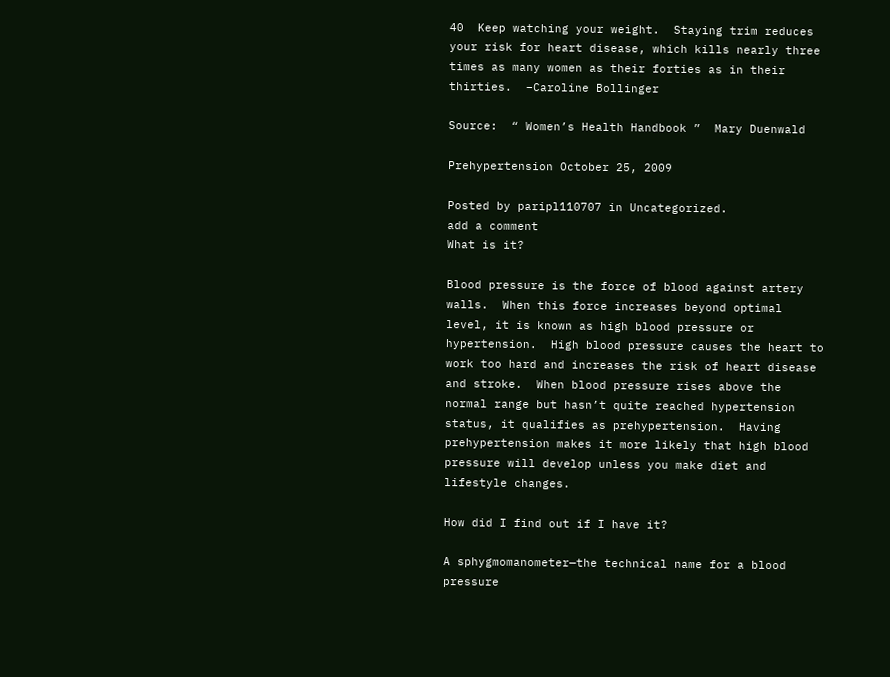40  Keep watching your weight.  Staying trim reduces your risk for heart disease, which kills nearly three times as many women as their forties as in their thirties.  –Caroline Bollinger

Source:  “ Women’s Health Handbook ”  Mary Duenwald

Prehypertension October 25, 2009

Posted by paripl110707 in Uncategorized.
add a comment
What is it?

Blood pressure is the force of blood against artery walls.  When this force increases beyond optimal level, it is known as high blood pressure or hypertension.  High blood pressure causes the heart to work too hard and increases the risk of heart disease and stroke.  When blood pressure rises above the normal range but hasn’t quite reached hypertension status, it qualifies as prehypertension.  Having prehypertension makes it more likely that high blood pressure will develop unless you make diet and lifestyle changes.

How did I find out if I have it?

A sphygmomanometer—the technical name for a blood pressure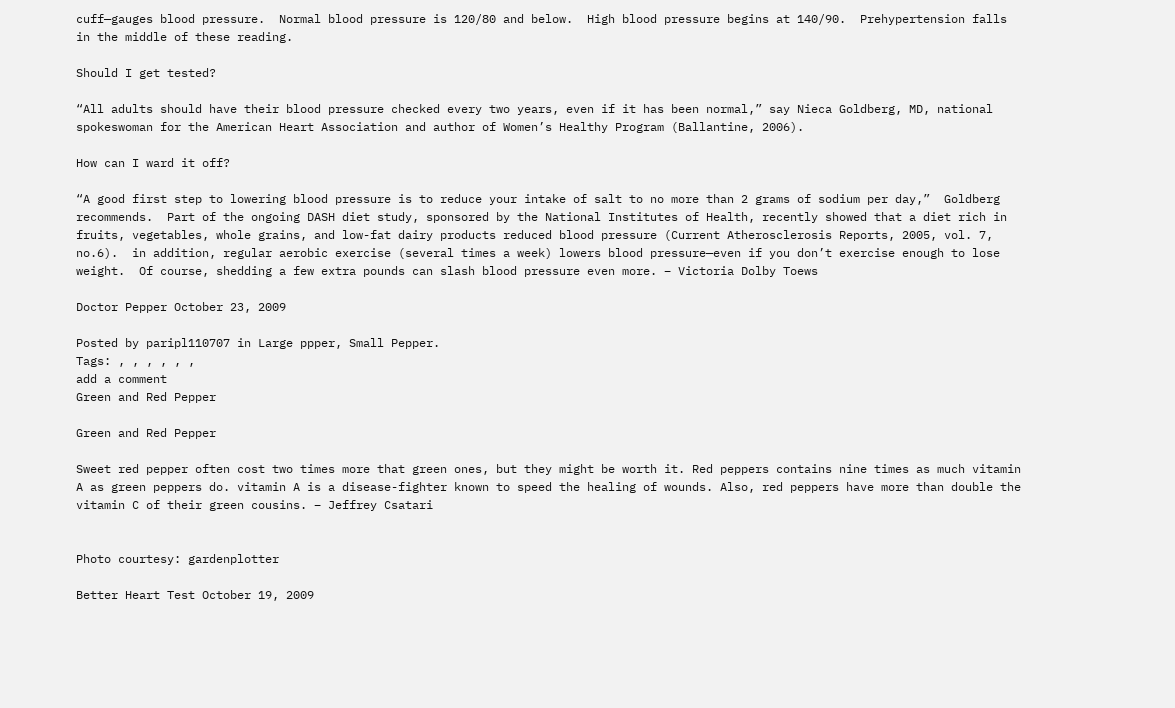cuff—gauges blood pressure.  Normal blood pressure is 120/80 and below.  High blood pressure begins at 140/90.  Prehypertension falls in the middle of these reading.

Should I get tested?

“All adults should have their blood pressure checked every two years, even if it has been normal,” say Nieca Goldberg, MD, national spokeswoman for the American Heart Association and author of Women’s Healthy Program (Ballantine, 2006).

How can I ward it off?

“A good first step to lowering blood pressure is to reduce your intake of salt to no more than 2 grams of sodium per day,”  Goldberg recommends.  Part of the ongoing DASH diet study, sponsored by the National Institutes of Health, recently showed that a diet rich in fruits, vegetables, whole grains, and low-fat dairy products reduced blood pressure (Current Atherosclerosis Reports, 2005, vol. 7, no.6).  in addition, regular aerobic exercise (several times a week) lowers blood pressure—even if you don’t exercise enough to lose weight.  Of course, shedding a few extra pounds can slash blood pressure even more. – Victoria Dolby Toews

Doctor Pepper October 23, 2009

Posted by paripl110707 in Large ppper, Small Pepper.
Tags: , , , , , ,
add a comment
Green and Red Pepper

Green and Red Pepper

Sweet red pepper often cost two times more that green ones, but they might be worth it. Red peppers contains nine times as much vitamin A as green peppers do. vitamin A is a disease-fighter known to speed the healing of wounds. Also, red peppers have more than double the vitamin C of their green cousins. – Jeffrey Csatari


Photo courtesy: gardenplotter

Better Heart Test October 19, 2009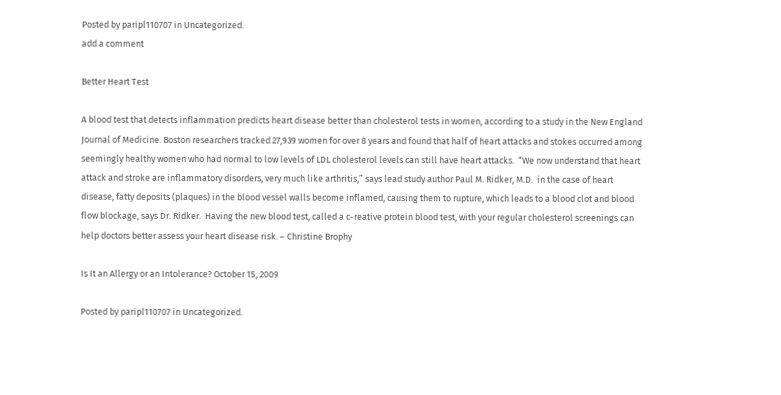Posted by paripl110707 in Uncategorized.
add a comment

Better Heart Test

A blood test that detects inflammation predicts heart disease better than cholesterol tests in women, according to a study in the New England Journal of Medicine. Boston researchers tracked 27,939 women for over 8 years and found that half of heart attacks and stokes occurred among seemingly healthy women who had normal to low levels of LDL cholesterol levels can still have heart attacks.  “We now understand that heart attack and stroke are inflammatory disorders, very much like arthritis,” says lead study author Paul M. Ridker, M.D.  in the case of heart disease, fatty deposits (plaques) in the blood vessel walls become inflamed, causing them to rupture, which leads to a blood clot and blood flow blockage, says Dr. Ridker.  Having the new blood test, called a c-reative protein blood test, with your regular cholesterol screenings can help doctors better assess your heart disease risk. – Christine Brophy

Is It an Allergy or an Intolerance? October 15, 2009

Posted by paripl110707 in Uncategorized.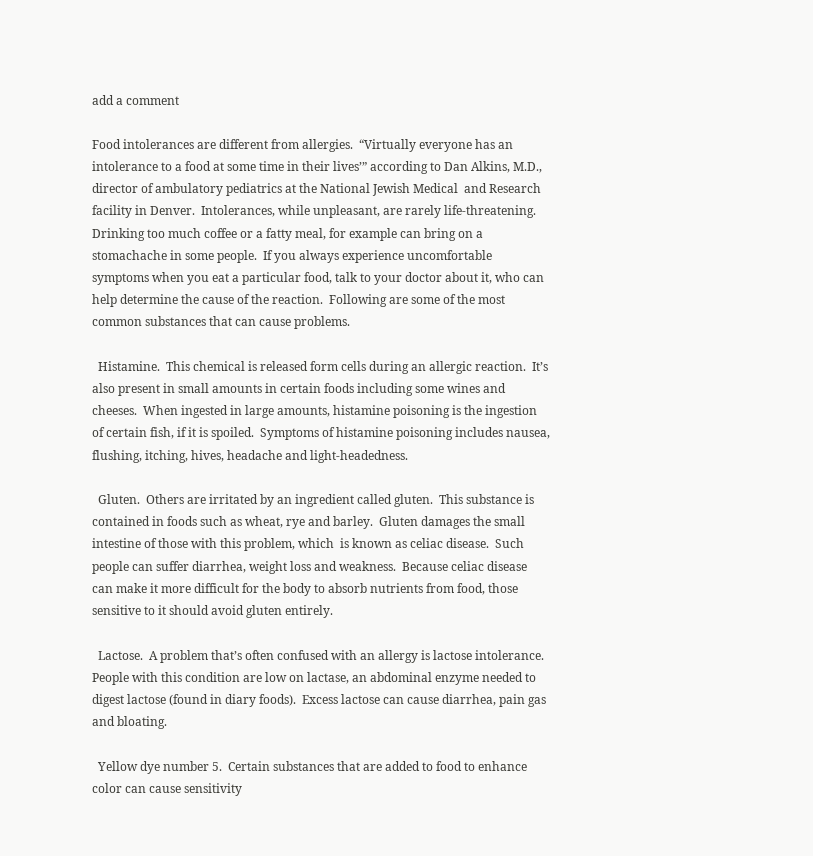add a comment

Food intolerances are different from allergies.  “Virtually everyone has an intolerance to a food at some time in their lives’” according to Dan Alkins, M.D., director of ambulatory pediatrics at the National Jewish Medical  and Research facility in Denver.  Intolerances, while unpleasant, are rarely life-threatening.  Drinking too much coffee or a fatty meal, for example can bring on a stomachache in some people.  If you always experience uncomfortable symptoms when you eat a particular food, talk to your doctor about it, who can help determine the cause of the reaction.  Following are some of the most common substances that can cause problems.

  Histamine.  This chemical is released form cells during an allergic reaction.  It’s also present in small amounts in certain foods including some wines and cheeses.  When ingested in large amounts, histamine poisoning is the ingestion of certain fish, if it is spoiled.  Symptoms of histamine poisoning includes nausea, flushing, itching, hives, headache and light-headedness.

  Gluten.  Others are irritated by an ingredient called gluten.  This substance is contained in foods such as wheat, rye and barley.  Gluten damages the small intestine of those with this problem, which  is known as celiac disease.  Such people can suffer diarrhea, weight loss and weakness.  Because celiac disease can make it more difficult for the body to absorb nutrients from food, those sensitive to it should avoid gluten entirely.

  Lactose.  A problem that’s often confused with an allergy is lactose intolerance.  People with this condition are low on lactase, an abdominal enzyme needed to digest lactose (found in diary foods).  Excess lactose can cause diarrhea, pain gas and bloating.

  Yellow dye number 5.  Certain substances that are added to food to enhance color can cause sensitivity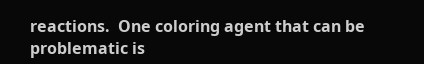reactions.  One coloring agent that can be problematic is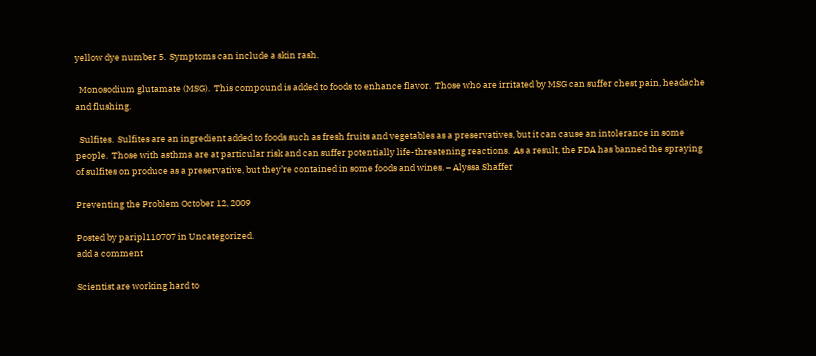yellow dye number 5.  Symptoms can include a skin rash.

  Monosodium glutamate (MSG).  This compound is added to foods to enhance flavor.  Those who are irritated by MSG can suffer chest pain, headache and flushing.

  Sulfites.  Sulfites are an ingredient added to foods such as fresh fruits and vegetables as a preservatives, but it can cause an intolerance in some people.  Those with asthma are at particular risk and can suffer potentially life-threatening reactions.  As a result, the FDA has banned the spraying of sulfites on produce as a preservative, but they’re contained in some foods and wines. – Alyssa Shaffer

Preventing the Problem October 12, 2009

Posted by paripl110707 in Uncategorized.
add a comment

Scientist are working hard to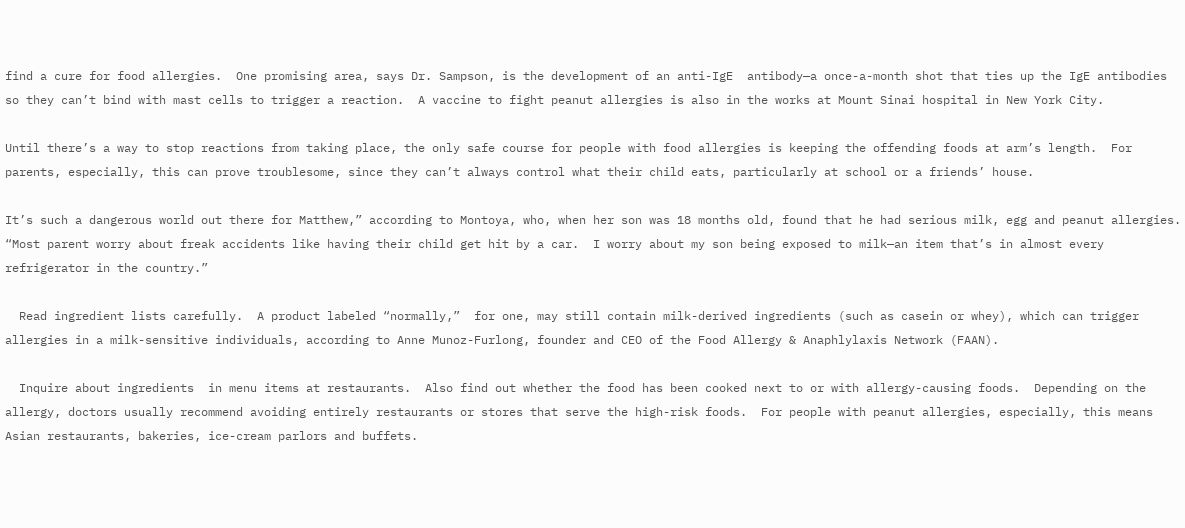find a cure for food allergies.  One promising area, says Dr. Sampson, is the development of an anti-IgE  antibody—a once-a-month shot that ties up the IgE antibodies so they can’t bind with mast cells to trigger a reaction.  A vaccine to fight peanut allergies is also in the works at Mount Sinai hospital in New York City.

Until there’s a way to stop reactions from taking place, the only safe course for people with food allergies is keeping the offending foods at arm’s length.  For parents, especially, this can prove troublesome, since they can’t always control what their child eats, particularly at school or a friends’ house.

It’s such a dangerous world out there for Matthew,” according to Montoya, who, when her son was 18 months old, found that he had serious milk, egg and peanut allergies.  “Most parent worry about freak accidents like having their child get hit by a car.  I worry about my son being exposed to milk—an item that’s in almost every refrigerator in the country.”

  Read ingredient lists carefully.  A product labeled “normally,”  for one, may still contain milk-derived ingredients (such as casein or whey), which can trigger allergies in a milk-sensitive individuals, according to Anne Munoz-Furlong, founder and CEO of the Food Allergy & Anaphlylaxis Network (FAAN).

  Inquire about ingredients  in menu items at restaurants.  Also find out whether the food has been cooked next to or with allergy-causing foods.  Depending on the allergy, doctors usually recommend avoiding entirely restaurants or stores that serve the high-risk foods.  For people with peanut allergies, especially, this means Asian restaurants, bakeries, ice-cream parlors and buffets.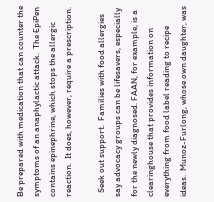Be prepared with medication that can counter the symptoms of an anaphylactic attack.  The EpiPen contains epinephrine, which stops the allergic reaction.  It does, however, require a prescription.

  Seek out support.  Families with food allergies say advocacy groups can be lifesavers, especially for the newly diagnosed. FAAN, for example, is a clearinghouse that provides information on everything from food label reading to recipe ideas.  Munoz-Furlong, whose own daughter, was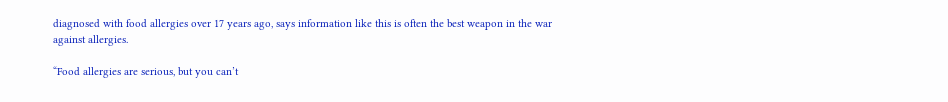diagnosed with food allergies over 17 years ago, says information like this is often the best weapon in the war against allergies.

“Food allergies are serious, but you can’t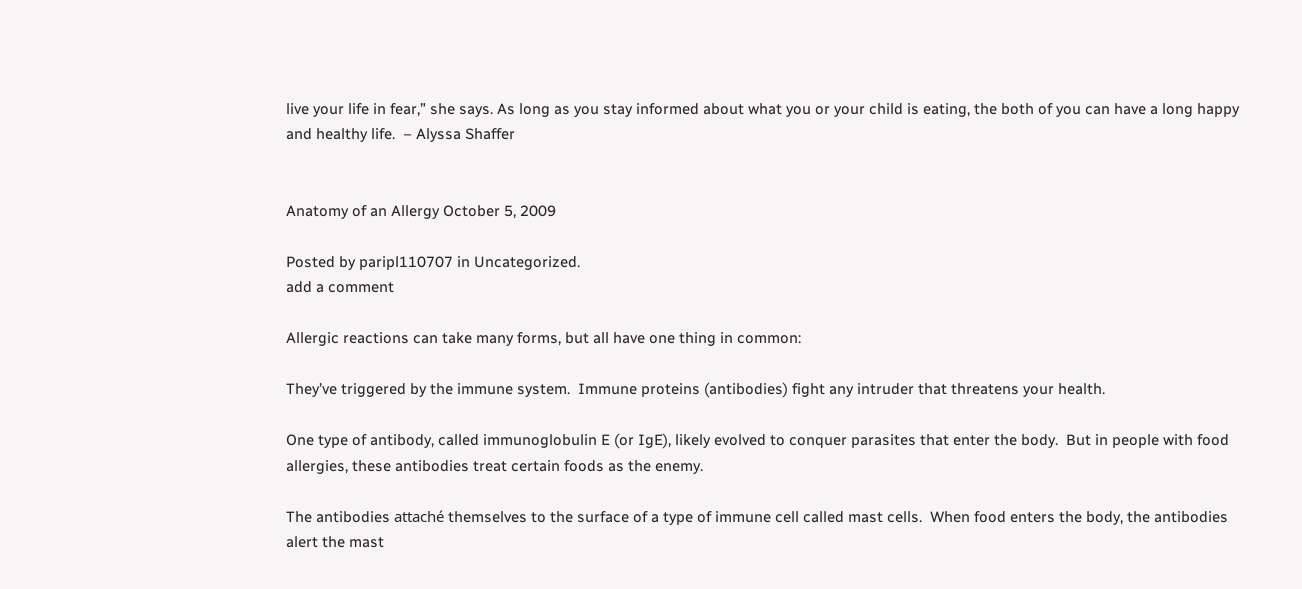live your life in fear,” she says. As long as you stay informed about what you or your child is eating, the both of you can have a long happy and healthy life.  – Alyssa Shaffer


Anatomy of an Allergy October 5, 2009

Posted by paripl110707 in Uncategorized.
add a comment

Allergic reactions can take many forms, but all have one thing in common:

They’ve triggered by the immune system.  Immune proteins (antibodies) fight any intruder that threatens your health.

One type of antibody, called immunoglobulin E (or IgE), likely evolved to conquer parasites that enter the body.  But in people with food allergies, these antibodies treat certain foods as the enemy.

The antibodies attaché themselves to the surface of a type of immune cell called mast cells.  When food enters the body, the antibodies alert the mast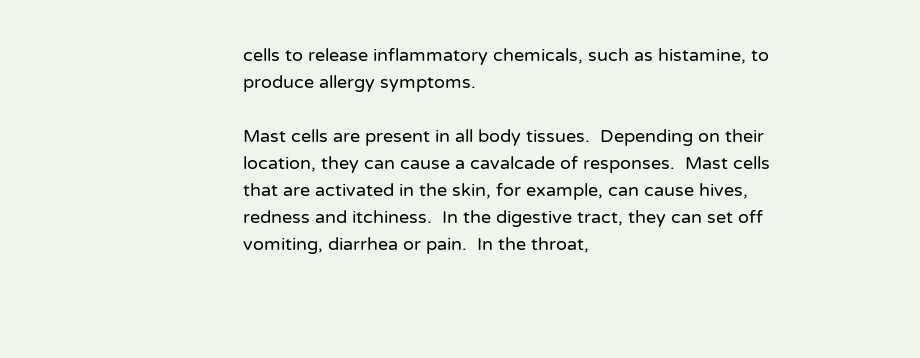cells to release inflammatory chemicals, such as histamine, to produce allergy symptoms.

Mast cells are present in all body tissues.  Depending on their location, they can cause a cavalcade of responses.  Mast cells that are activated in the skin, for example, can cause hives, redness and itchiness.  In the digestive tract, they can set off vomiting, diarrhea or pain.  In the throat,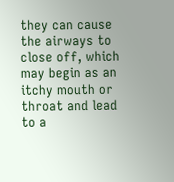they can cause the airways to close off, which may begin as an itchy mouth or throat and lead to a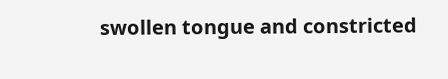swollen tongue and constricted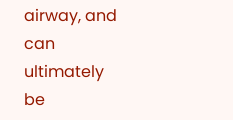airway, and can ultimately be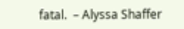fatal.  – Alyssa Shaffer